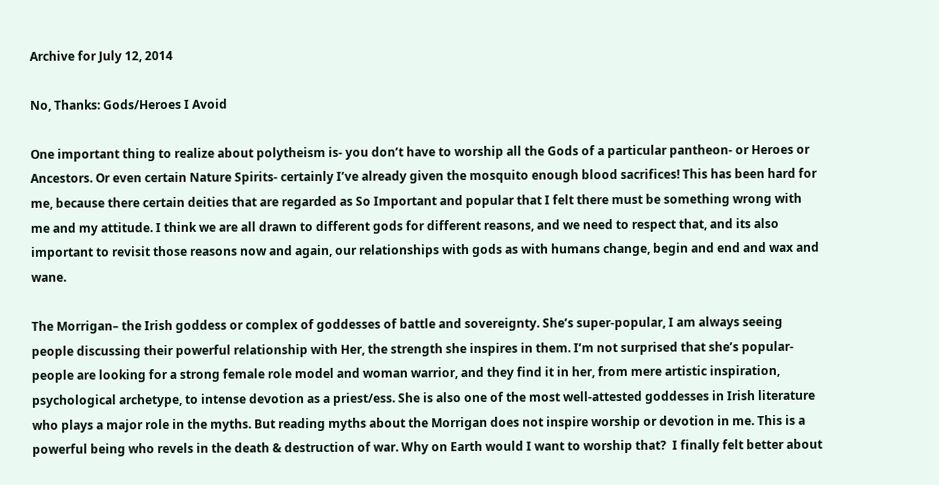Archive for July 12, 2014

No, Thanks: Gods/Heroes I Avoid

One important thing to realize about polytheism is- you don’t have to worship all the Gods of a particular pantheon- or Heroes or Ancestors. Or even certain Nature Spirits- certainly I’ve already given the mosquito enough blood sacrifices! This has been hard for me, because there certain deities that are regarded as So Important and popular that I felt there must be something wrong with me and my attitude. I think we are all drawn to different gods for different reasons, and we need to respect that, and its also important to revisit those reasons now and again, our relationships with gods as with humans change, begin and end and wax and wane.

The Morrigan– the Irish goddess or complex of goddesses of battle and sovereignty. She’s super-popular, I am always seeing people discussing their powerful relationship with Her, the strength she inspires in them. I’m not surprised that she’s popular- people are looking for a strong female role model and woman warrior, and they find it in her, from mere artistic inspiration, psychological archetype, to intense devotion as a priest/ess. She is also one of the most well-attested goddesses in Irish literature who plays a major role in the myths. But reading myths about the Morrigan does not inspire worship or devotion in me. This is a powerful being who revels in the death & destruction of war. Why on Earth would I want to worship that?  I finally felt better about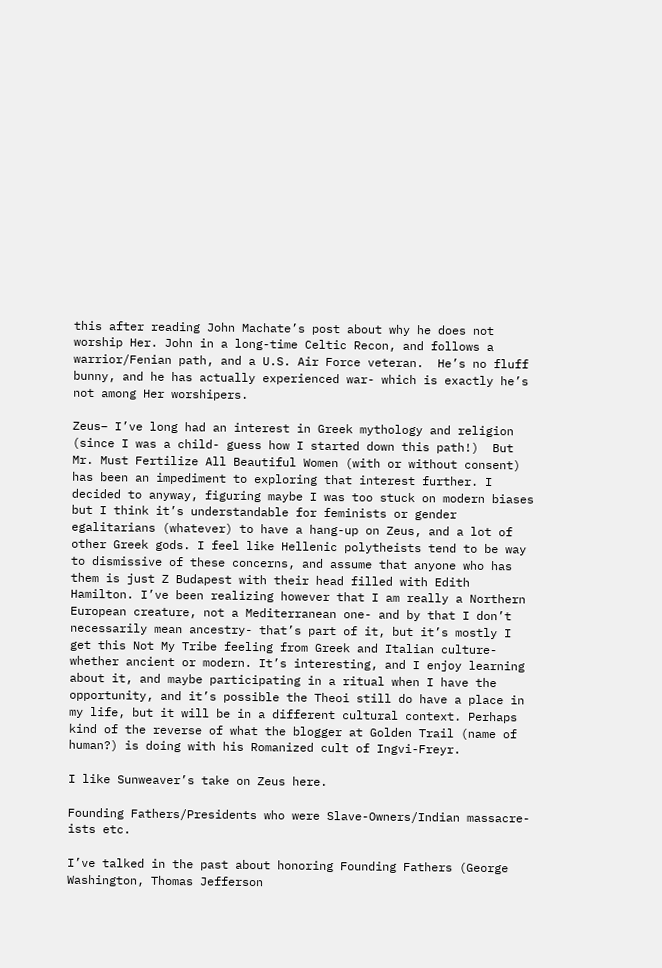this after reading John Machate’s post about why he does not worship Her. John in a long-time Celtic Recon, and follows a warrior/Fenian path, and a U.S. Air Force veteran.  He’s no fluff bunny, and he has actually experienced war- which is exactly he’s not among Her worshipers.

Zeus– I’ve long had an interest in Greek mythology and religion (since I was a child- guess how I started down this path!)  But Mr. Must Fertilize All Beautiful Women (with or without consent) has been an impediment to exploring that interest further. I decided to anyway, figuring maybe I was too stuck on modern biases but I think it’s understandable for feminists or gender egalitarians (whatever) to have a hang-up on Zeus, and a lot of other Greek gods. I feel like Hellenic polytheists tend to be way to dismissive of these concerns, and assume that anyone who has them is just Z Budapest with their head filled with Edith Hamilton. I’ve been realizing however that I am really a Northern European creature, not a Mediterranean one- and by that I don’t necessarily mean ancestry- that’s part of it, but it’s mostly I get this Not My Tribe feeling from Greek and Italian culture- whether ancient or modern. It’s interesting, and I enjoy learning about it, and maybe participating in a ritual when I have the opportunity, and it’s possible the Theoi still do have a place in my life, but it will be in a different cultural context. Perhaps kind of the reverse of what the blogger at Golden Trail (name of human?) is doing with his Romanized cult of Ingvi-Freyr.

I like Sunweaver’s take on Zeus here.

Founding Fathers/Presidents who were Slave-Owners/Indian massacre-ists etc.

I’ve talked in the past about honoring Founding Fathers (George Washington, Thomas Jefferson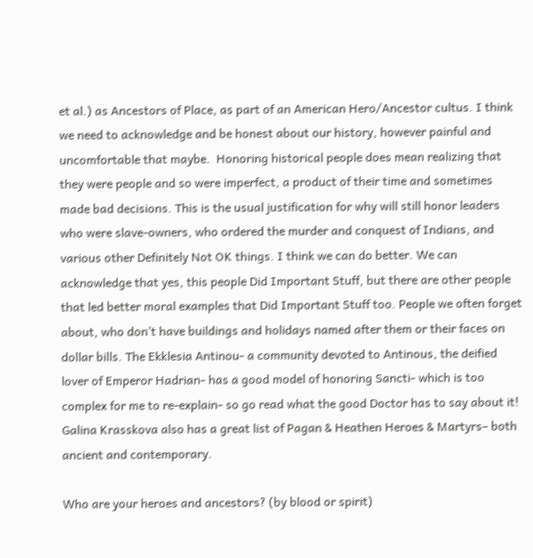et al.) as Ancestors of Place, as part of an American Hero/Ancestor cultus. I think we need to acknowledge and be honest about our history, however painful and uncomfortable that maybe.  Honoring historical people does mean realizing that they were people and so were imperfect, a product of their time and sometimes made bad decisions. This is the usual justification for why will still honor leaders who were slave-owners, who ordered the murder and conquest of Indians, and various other Definitely Not OK things. I think we can do better. We can acknowledge that yes, this people Did Important Stuff, but there are other people that led better moral examples that Did Important Stuff too. People we often forget about, who don’t have buildings and holidays named after them or their faces on dollar bills. The Ekklesia Antinou- a community devoted to Antinous, the deified lover of Emperor Hadrian- has a good model of honoring Sancti- which is too complex for me to re-explain- so go read what the good Doctor has to say about it!  Galina Krasskova also has a great list of Pagan & Heathen Heroes & Martyrs– both ancient and contemporary.

Who are your heroes and ancestors? (by blood or spirit)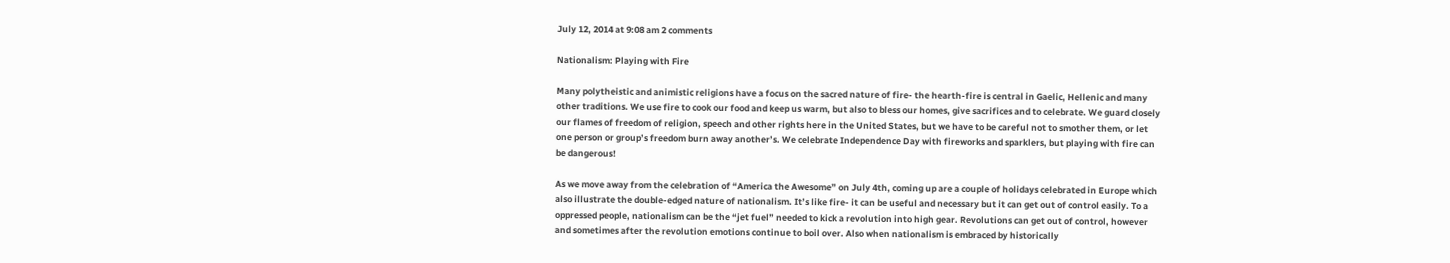July 12, 2014 at 9:08 am 2 comments

Nationalism: Playing with Fire

Many polytheistic and animistic religions have a focus on the sacred nature of fire- the hearth-fire is central in Gaelic, Hellenic and many other traditions. We use fire to cook our food and keep us warm, but also to bless our homes, give sacrifices and to celebrate. We guard closely our flames of freedom of religion, speech and other rights here in the United States, but we have to be careful not to smother them, or let one person or group’s freedom burn away another’s. We celebrate Independence Day with fireworks and sparklers, but playing with fire can be dangerous!

As we move away from the celebration of “America the Awesome” on July 4th, coming up are a couple of holidays celebrated in Europe which also illustrate the double-edged nature of nationalism. It’s like fire- it can be useful and necessary but it can get out of control easily. To a oppressed people, nationalism can be the “jet fuel” needed to kick a revolution into high gear. Revolutions can get out of control, however and sometimes after the revolution emotions continue to boil over. Also when nationalism is embraced by historically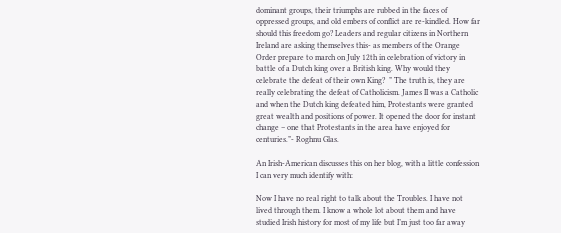dominant groups, their triumphs are rubbed in the faces of oppressed groups, and old embers of conflict are re-kindled. How far should this freedom go? Leaders and regular citizens in Northern Ireland are asking themselves this- as members of the Orange Order prepare to march on July 12th in celebration of victory in battle of a Dutch king over a British king. Why would they celebrate the defeat of their own King?  ” The truth is, they are really celebrating the defeat of Catholicism. James II was a Catholic and when the Dutch king defeated him, Protestants were granted great wealth and positions of power. It opened the door for instant change – one that Protestants in the area have enjoyed for centuries.”- Roghnu Glas.

An Irish-American discusses this on her blog, with a little confession I can very much identify with:

Now I have no real right to talk about the Troubles. I have not lived through them. I know a whole lot about them and have studied Irish history for most of my life but I’m just too far away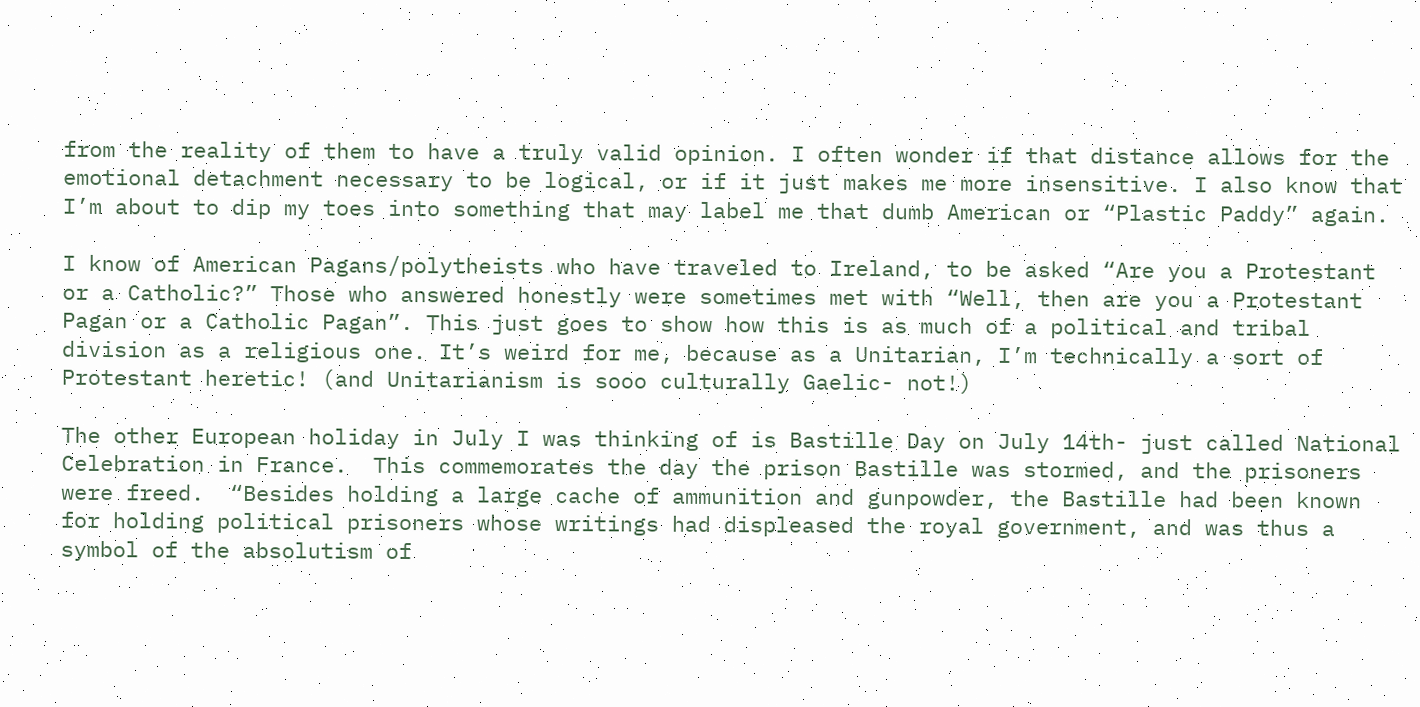from the reality of them to have a truly valid opinion. I often wonder if that distance allows for the emotional detachment necessary to be logical, or if it just makes me more insensitive. I also know that I’m about to dip my toes into something that may label me that dumb American or “Plastic Paddy” again.

I know of American Pagans/polytheists who have traveled to Ireland, to be asked “Are you a Protestant or a Catholic?” Those who answered honestly were sometimes met with “Well, then are you a Protestant Pagan or a Catholic Pagan”. This just goes to show how this is as much of a political and tribal division as a religious one. It’s weird for me, because as a Unitarian, I’m technically a sort of Protestant heretic! (and Unitarianism is sooo culturally Gaelic- not!)

The other European holiday in July I was thinking of is Bastille Day on July 14th- just called National Celebration in France.  This commemorates the day the prison Bastille was stormed, and the prisoners were freed.  “Besides holding a large cache of ammunition and gunpowder, the Bastille had been known for holding political prisoners whose writings had displeased the royal government, and was thus a symbol of the absolutism of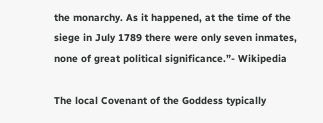the monarchy. As it happened, at the time of the siege in July 1789 there were only seven inmates, none of great political significance.”- Wikipedia

The local Covenant of the Goddess typically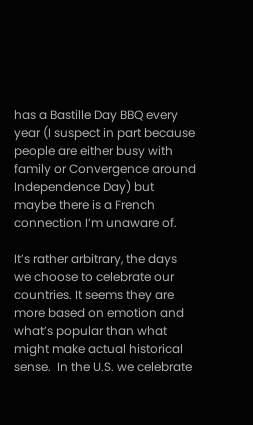has a Bastille Day BBQ every year (I suspect in part because people are either busy with family or Convergence around Independence Day) but maybe there is a French connection I’m unaware of.

It’s rather arbitrary, the days we choose to celebrate our countries. It seems they are more based on emotion and what’s popular than what might make actual historical sense.  In the U.S. we celebrate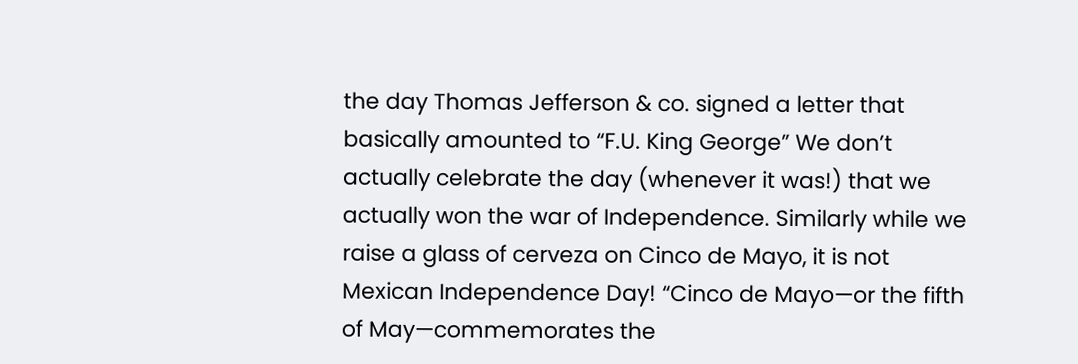the day Thomas Jefferson & co. signed a letter that basically amounted to “F.U. King George” We don’t actually celebrate the day (whenever it was!) that we actually won the war of Independence. Similarly while we raise a glass of cerveza on Cinco de Mayo, it is not Mexican Independence Day! “Cinco de Mayo—or the fifth of May—commemorates the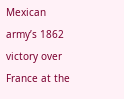Mexican army’s 1862 victory over France at the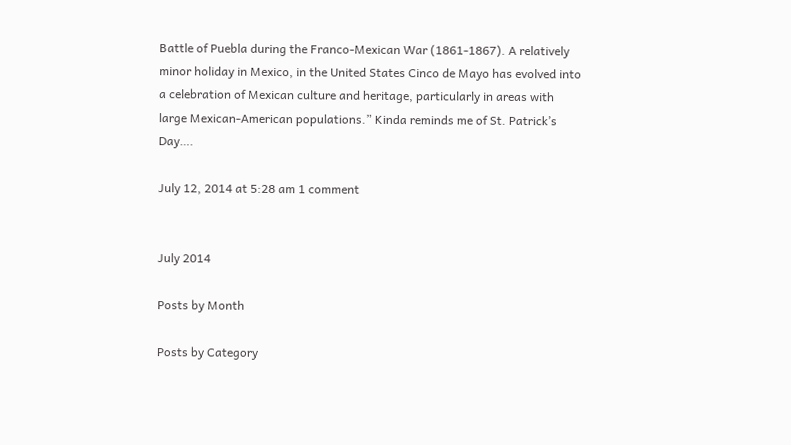Battle of Puebla during the Franco-Mexican War (1861-1867). A relatively minor holiday in Mexico, in the United States Cinco de Mayo has evolved into a celebration of Mexican culture and heritage, particularly in areas with large Mexican-American populations.” Kinda reminds me of St. Patrick’s Day….

July 12, 2014 at 5:28 am 1 comment


July 2014

Posts by Month

Posts by Category